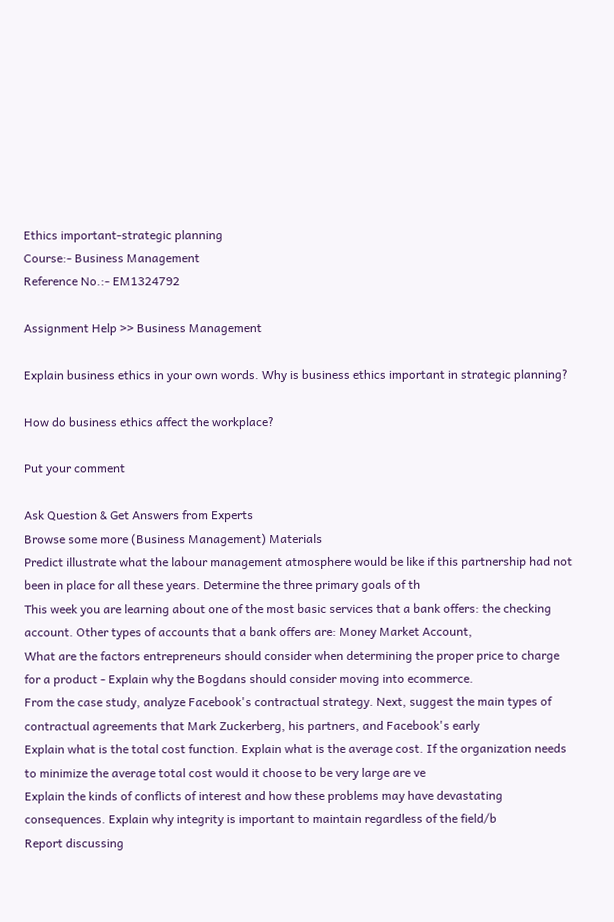Ethics important-strategic planning
Course:- Business Management
Reference No.:- EM1324792

Assignment Help >> Business Management

Explain business ethics in your own words. Why is business ethics important in strategic planning?

How do business ethics affect the workplace?

Put your comment

Ask Question & Get Answers from Experts
Browse some more (Business Management) Materials
Predict illustrate what the labour management atmosphere would be like if this partnership had not been in place for all these years. Determine the three primary goals of th
This week you are learning about one of the most basic services that a bank offers: the checking account. Other types of accounts that a bank offers are: Money Market Account,
What are the factors entrepreneurs should consider when determining the proper price to charge for a product - Explain why the Bogdans should consider moving into ecommerce.
From the case study, analyze Facebook's contractual strategy. Next, suggest the main types of contractual agreements that Mark Zuckerberg, his partners, and Facebook's early
Explain what is the total cost function. Explain what is the average cost. If the organization needs to minimize the average total cost would it choose to be very large are ve
Explain the kinds of conflicts of interest and how these problems may have devastating consequences. Explain why integrity is important to maintain regardless of the field/b
Report discussing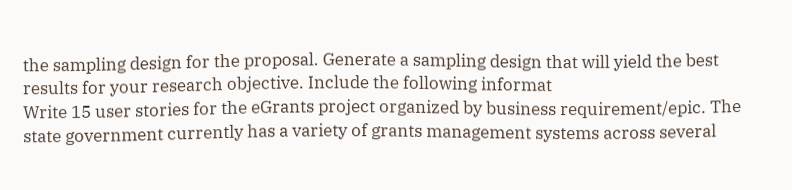the sampling design for the proposal. Generate a sampling design that will yield the best results for your research objective. Include the following informat
Write 15 user stories for the eGrants project organized by business requirement/epic. The state government currently has a variety of grants management systems across several